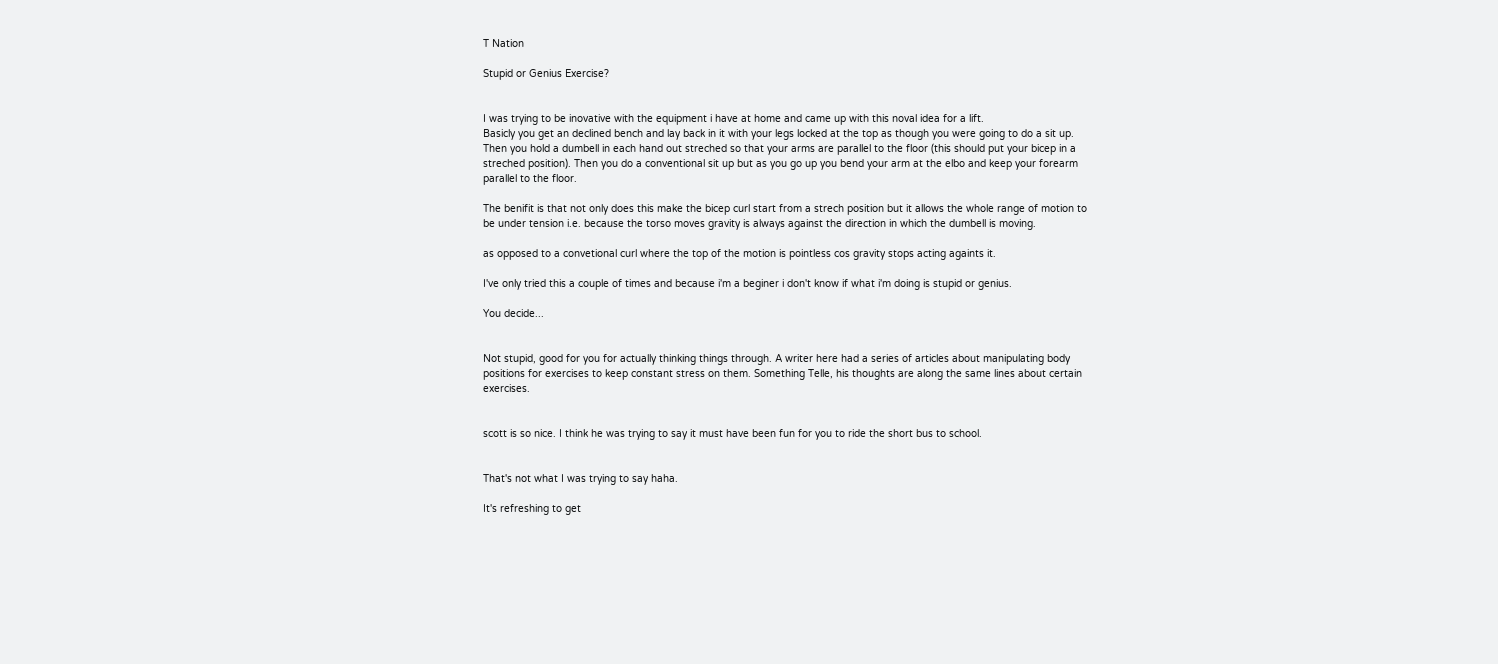T Nation

Stupid or Genius Exercise?


I was trying to be inovative with the equipment i have at home and came up with this noval idea for a lift.
Basicly you get an declined bench and lay back in it with your legs locked at the top as though you were going to do a sit up. Then you hold a dumbell in each hand out streched so that your arms are parallel to the floor (this should put your bicep in a streched position). Then you do a conventional sit up but as you go up you bend your arm at the elbo and keep your forearm parallel to the floor.

The benifit is that not only does this make the bicep curl start from a strech position but it allows the whole range of motion to be under tension i.e. because the torso moves gravity is always against the direction in which the dumbell is moving.

as opposed to a convetional curl where the top of the motion is pointless cos gravity stops acting againts it.

I've only tried this a couple of times and because i'm a beginer i don't know if what i'm doing is stupid or genius.

You decide...


Not stupid, good for you for actually thinking things through. A writer here had a series of articles about manipulating body positions for exercises to keep constant stress on them. Something Telle, his thoughts are along the same lines about certain exercises.


scott is so nice. I think he was trying to say it must have been fun for you to ride the short bus to school.


That's not what I was trying to say haha.

It's refreshing to get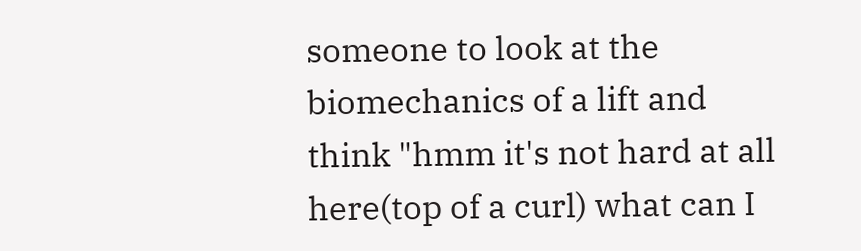someone to look at the biomechanics of a lift and think "hmm it's not hard at all here(top of a curl) what can I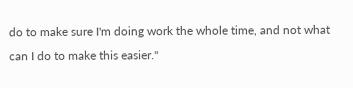do to make sure I'm doing work the whole time, and not what can I do to make this easier."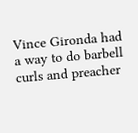Vince Gironda had a way to do barbell curls and preacher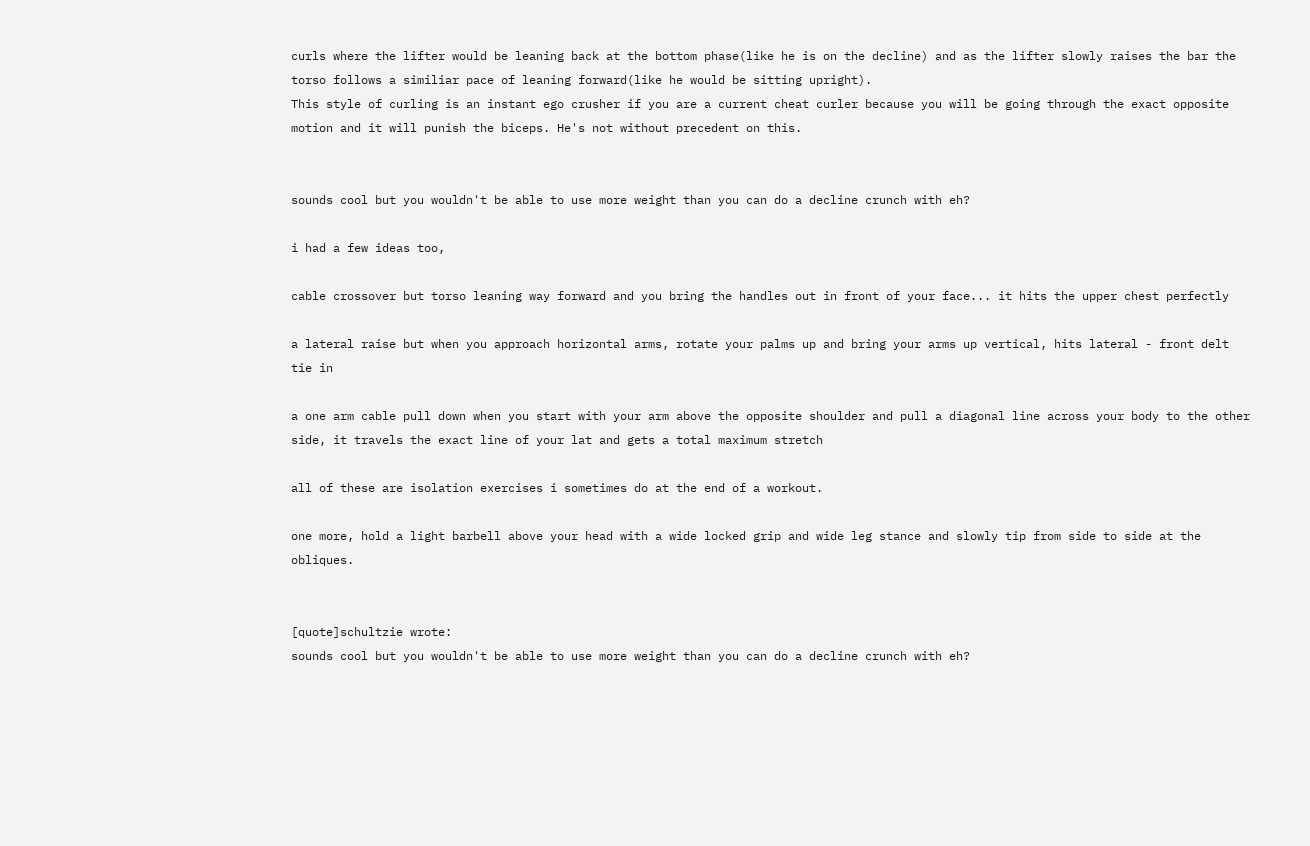curls where the lifter would be leaning back at the bottom phase(like he is on the decline) and as the lifter slowly raises the bar the torso follows a similiar pace of leaning forward(like he would be sitting upright).
This style of curling is an instant ego crusher if you are a current cheat curler because you will be going through the exact opposite motion and it will punish the biceps. He's not without precedent on this.


sounds cool but you wouldn't be able to use more weight than you can do a decline crunch with eh?

i had a few ideas too,

cable crossover but torso leaning way forward and you bring the handles out in front of your face... it hits the upper chest perfectly

a lateral raise but when you approach horizontal arms, rotate your palms up and bring your arms up vertical, hits lateral - front delt tie in

a one arm cable pull down when you start with your arm above the opposite shoulder and pull a diagonal line across your body to the other side, it travels the exact line of your lat and gets a total maximum stretch

all of these are isolation exercises i sometimes do at the end of a workout.

one more, hold a light barbell above your head with a wide locked grip and wide leg stance and slowly tip from side to side at the obliques.


[quote]schultzie wrote:
sounds cool but you wouldn't be able to use more weight than you can do a decline crunch with eh?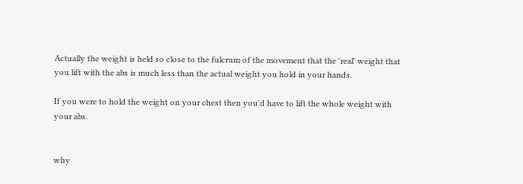Actually the weight is held so close to the fulcrum of the movement that the 'real' weight that you lift with the abs is much less than the actual weight you hold in your hands.

If you were to hold the weight on your chest then you'd have to lift the whole weight with your abs.


why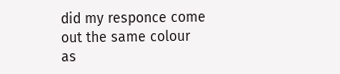did my responce come out the same colour as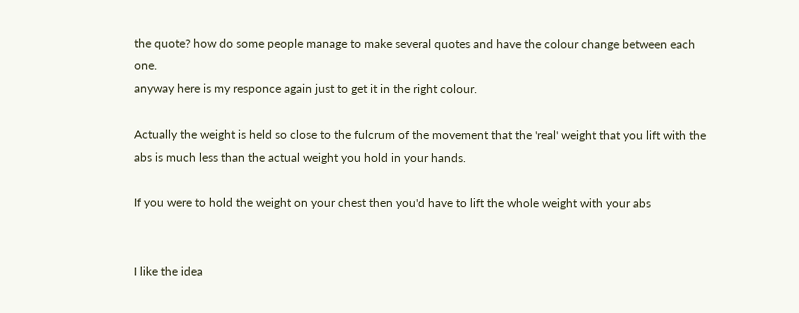the quote? how do some people manage to make several quotes and have the colour change between each one.
anyway here is my responce again just to get it in the right colour.

Actually the weight is held so close to the fulcrum of the movement that the 'real' weight that you lift with the abs is much less than the actual weight you hold in your hands.

If you were to hold the weight on your chest then you'd have to lift the whole weight with your abs


I like the idea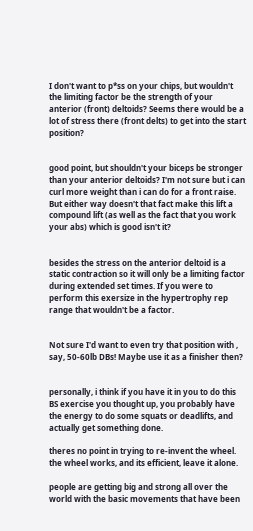I don't want to p*ss on your chips, but wouldn't the limiting factor be the strength of your anterior (front) deltoids? Seems there would be a lot of stress there (front delts) to get into the start position?


good point, but shouldn't your biceps be stronger than your anterior deltoids? I'm not sure but i can curl more weight than i can do for a front raise.
But either way doesn't that fact make this lift a compound lift (as well as the fact that you work your abs) which is good isn't it?


besides the stress on the anterior deltoid is a static contraction so it will only be a limiting factor during extended set times. If you were to perform this exersize in the hypertrophy rep range that wouldn't be a factor.


Not sure I'd want to even try that position with , say, 50-60lb DBs! Maybe use it as a finisher then?


personally, i think if you have it in you to do this BS exercise you thought up, you probably have the energy to do some squats or deadlifts, and actually get something done.

theres no point in trying to re-invent the wheel. the wheel works, and its efficient, leave it alone.

people are getting big and strong all over the world with the basic movements that have been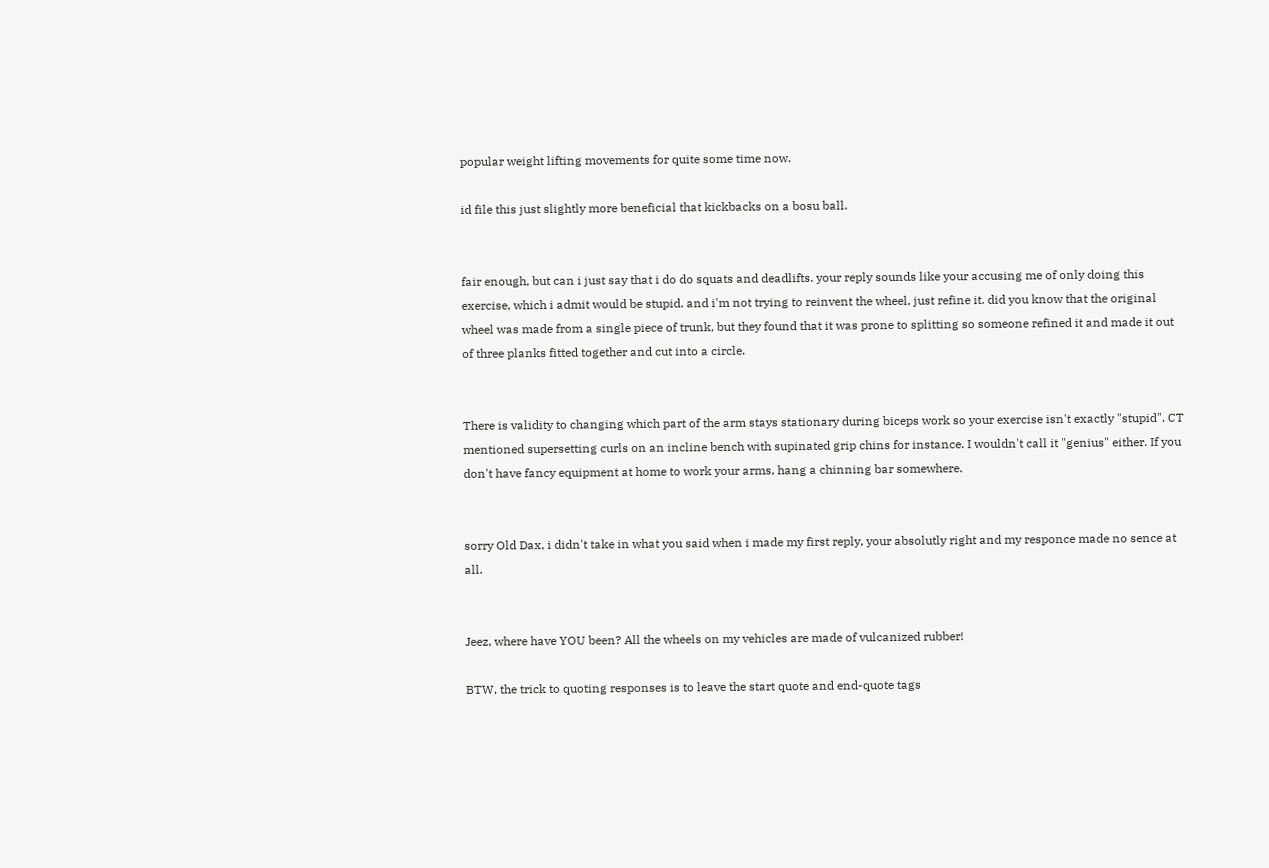popular weight lifting movements for quite some time now.

id file this just slightly more beneficial that kickbacks on a bosu ball.


fair enough, but can i just say that i do do squats and deadlifts. your reply sounds like your accusing me of only doing this exercise, which i admit would be stupid. and i'm not trying to reinvent the wheel, just refine it. did you know that the original wheel was made from a single piece of trunk, but they found that it was prone to splitting so someone refined it and made it out of three planks fitted together and cut into a circle.


There is validity to changing which part of the arm stays stationary during biceps work so your exercise isn't exactly "stupid". CT mentioned supersetting curls on an incline bench with supinated grip chins for instance. I wouldn't call it "genius" either. If you don't have fancy equipment at home to work your arms, hang a chinning bar somewhere.


sorry Old Dax, i didn't take in what you said when i made my first reply, your absolutly right and my responce made no sence at all.


Jeez, where have YOU been? All the wheels on my vehicles are made of vulcanized rubber!

BTW, the trick to quoting responses is to leave the start quote and end-quote tags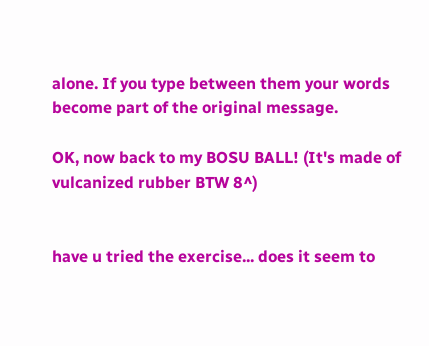alone. If you type between them your words become part of the original message.

OK, now back to my BOSU BALL! (It's made of vulcanized rubber BTW 8^)


have u tried the exercise... does it seem to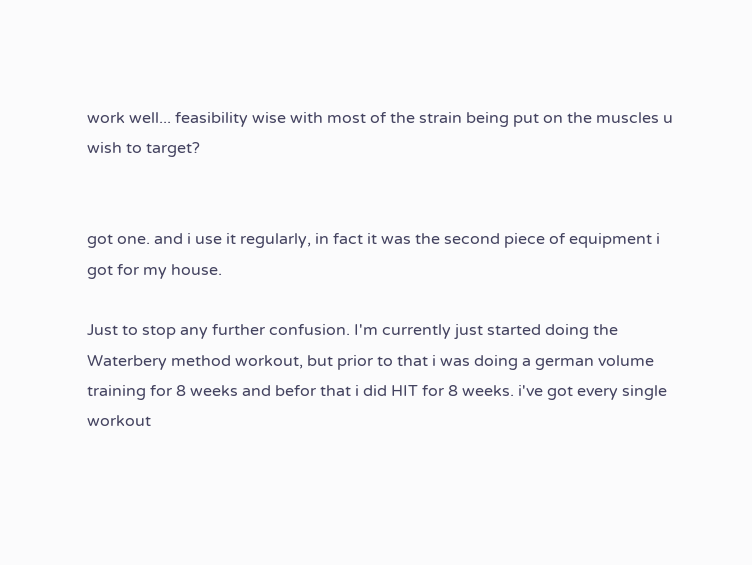work well... feasibility wise with most of the strain being put on the muscles u wish to target?


got one. and i use it regularly, in fact it was the second piece of equipment i got for my house.

Just to stop any further confusion. I'm currently just started doing the Waterbery method workout, but prior to that i was doing a german volume training for 8 weeks and befor that i did HIT for 8 weeks. i've got every single workout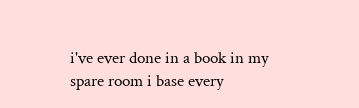i've ever done in a book in my spare room i base every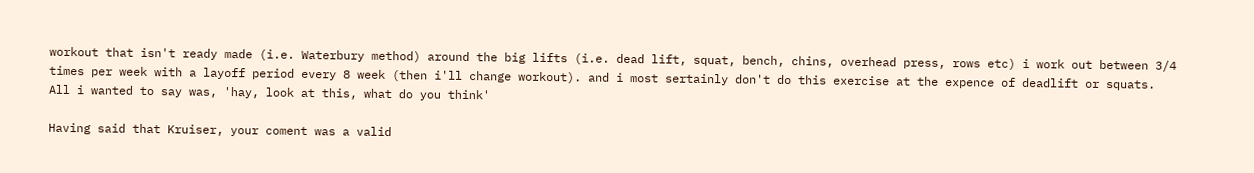workout that isn't ready made (i.e. Waterbury method) around the big lifts (i.e. dead lift, squat, bench, chins, overhead press, rows etc) i work out between 3/4 times per week with a layoff period every 8 week (then i'll change workout). and i most sertainly don't do this exercise at the expence of deadlift or squats.
All i wanted to say was, 'hay, look at this, what do you think'

Having said that Kruiser, your coment was a valid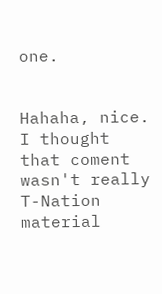one.


Hahaha, nice.
I thought that coment wasn't really T-Nation material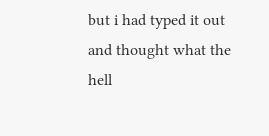but i had typed it out and thought what the hell